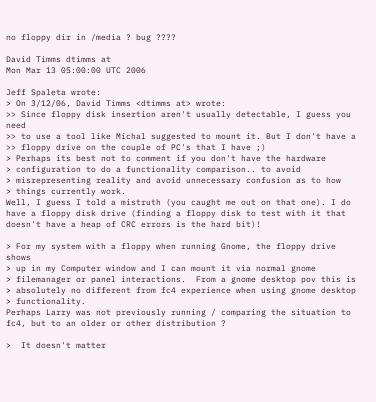no floppy dir in /media ? bug ????

David Timms dtimms at
Mon Mar 13 05:00:00 UTC 2006

Jeff Spaleta wrote:
> On 3/12/06, David Timms <dtimms at> wrote:
>> Since floppy disk insertion aren't usually detectable, I guess you need
>> to use a tool like Michal suggested to mount it. But I don't have a
>> floppy drive on the couple of PC's that I have ;)
> Perhaps its best not to comment if you don't have the hardware
> configuration to do a functionality comparison.. to avoid
> misrepresenting reality and avoid unnecessary confusion as to how
> things currently work.
Well, I guess I told a mistruth (you caught me out on that one). I do
have a floppy disk drive (finding a floppy disk to test with it that
doesn't have a heap of CRC errors is the hard bit)!

> For my system with a floppy when running Gnome, the floppy drive shows
> up in my Computer window and I can mount it via normal gnome
> filemanager or panel interactions.  From a gnome desktop pov this is
> absolutely no different from fc4 experience when using gnome desktop
> functionality.
Perhaps Larry was not previously running / comparing the situation to
fc4, but to an older or other distribution ?

>  It doesn't matter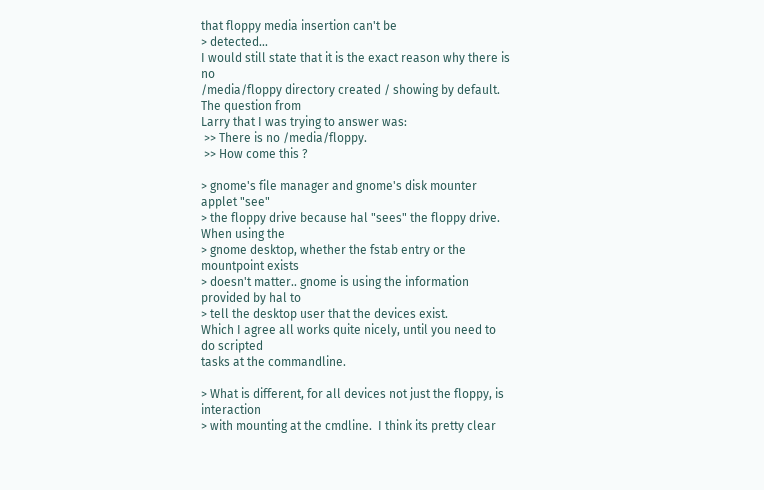that floppy media insertion can't be
> detected...
I would still state that it is the exact reason why there is no
/media/floppy directory created / showing by default. The question from
Larry that I was trying to answer was:
 >> There is no /media/floppy.
 >> How come this ?

> gnome's file manager and gnome's disk mounter applet "see"
> the floppy drive because hal "sees" the floppy drive.  When using the
> gnome desktop, whether the fstab entry or the mountpoint exists
> doesn't matter.. gnome is using the information provided by hal to
> tell the desktop user that the devices exist.
Which I agree all works quite nicely, until you need to do scripted
tasks at the commandline.

> What is different, for all devices not just the floppy, is interaction
> with mounting at the cmdline.  I think its pretty clear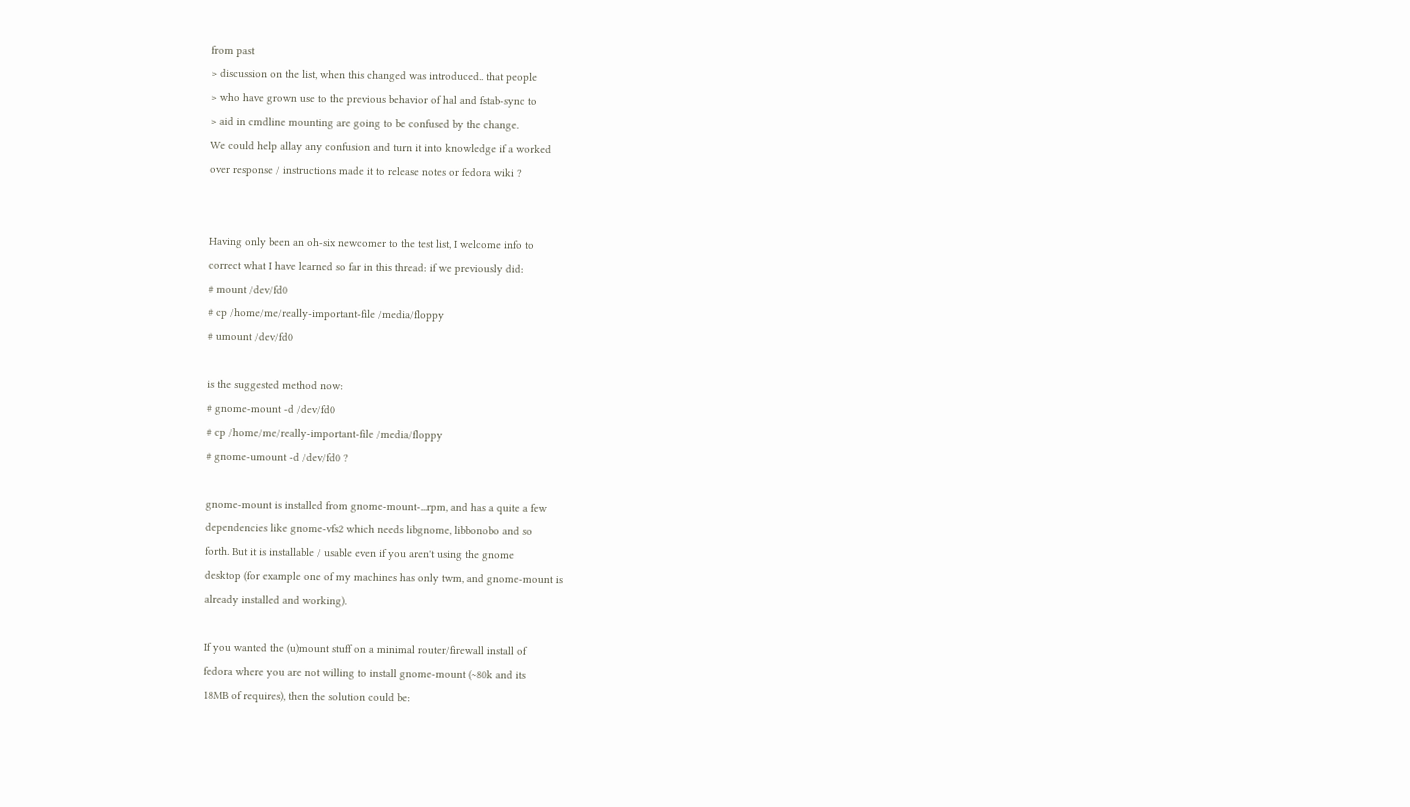from past
> discussion on the list, when this changed was introduced.. that people
> who have grown use to the previous behavior of hal and fstab-sync to
> aid in cmdline mounting are going to be confused by the change.
We could help allay any confusion and turn it into knowledge if a worked
over response / instructions made it to release notes or fedora wiki ?


Having only been an oh-six newcomer to the test list, I welcome info to
correct what I have learned so far in this thread: if we previously did:
# mount /dev/fd0
# cp /home/me/really-important-file /media/floppy
# umount /dev/fd0

is the suggested method now:
# gnome-mount -d /dev/fd0
# cp /home/me/really-important-file /media/floppy
# gnome-umount -d /dev/fd0 ?

gnome-mount is installed from gnome-mount-...rpm, and has a quite a few
dependencies like gnome-vfs2 which needs libgnome, libbonobo and so
forth. But it is installable / usable even if you aren't using the gnome
desktop (for example one of my machines has only twm, and gnome-mount is
already installed and working).

If you wanted the (u)mount stuff on a minimal router/firewall install of
fedora where you are not willing to install gnome-mount (~80k and its
18MB of requires), then the solution could be: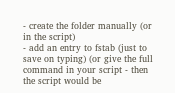- create the folder manually (or in the script)
- add an entry to fstab (just to save on typing) (or give the full
command in your script - then the script would be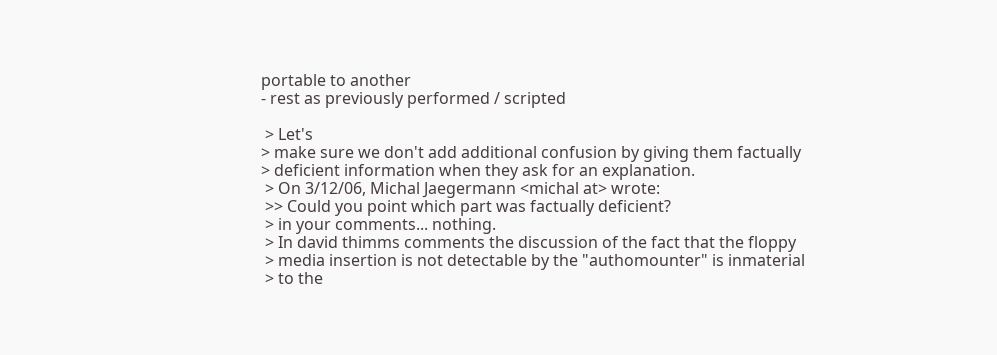portable to another
- rest as previously performed / scripted

 > Let's
> make sure we don't add additional confusion by giving them factually
> deficient information when they ask for an explanation.
 > On 3/12/06, Michal Jaegermann <michal at> wrote:
 >> Could you point which part was factually deficient?
 > in your comments... nothing.
 > In david thimms comments the discussion of the fact that the floppy
 > media insertion is not detectable by the "authomounter" is inmaterial
 > to the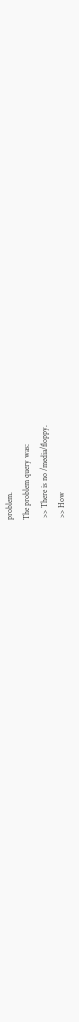problem.
The problem query was:
 >> There is no /media/floppy.
 >> How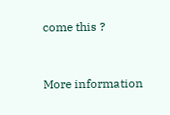come this ?


More information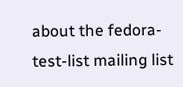about the fedora-test-list mailing list